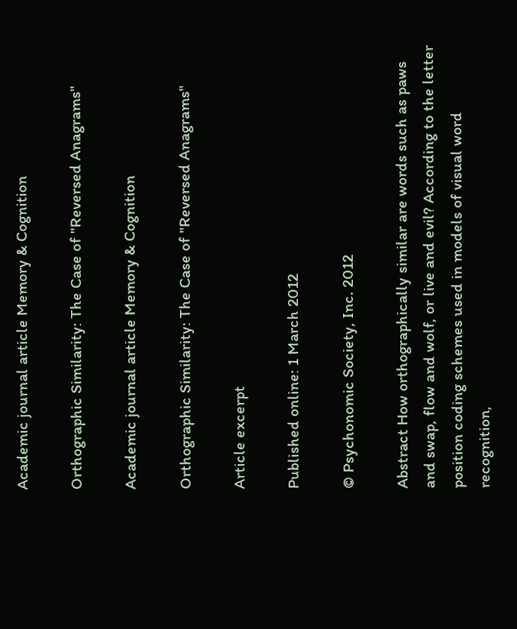Academic journal article Memory & Cognition

Orthographic Similarity: The Case of "Reversed Anagrams"

Academic journal article Memory & Cognition

Orthographic Similarity: The Case of "Reversed Anagrams"

Article excerpt

Published online: 1 March 2012

© Psychonomic Society, Inc. 2012

Abstract How orthographically similar are words such as paws and swap, flow and wolf, or live and evil? According to the letter position coding schemes used in models of visual word recognition,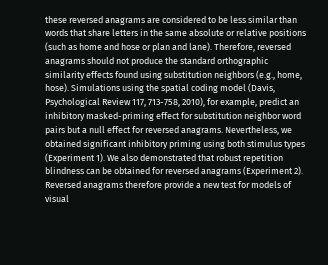these reversed anagrams are considered to be less similar than words that share letters in the same absolute or relative positions (such as home and hose or plan and lane). Therefore, reversed anagrams should not produce the standard orthographic similarity effects found using substitution neighbors (e.g., home, hose). Simulations using the spatial coding model (Davis, Psychological Review 117, 713-758, 2010), for example, predict an inhibitory masked-priming effect for substitution neighbor word pairs but a null effect for reversed anagrams. Nevertheless, we obtained significant inhibitory priming using both stimulus types (Experiment 1). We also demonstrated that robust repetition blindness can be obtained for reversed anagrams (Experiment 2). Reversed anagrams therefore provide a new test for models of visual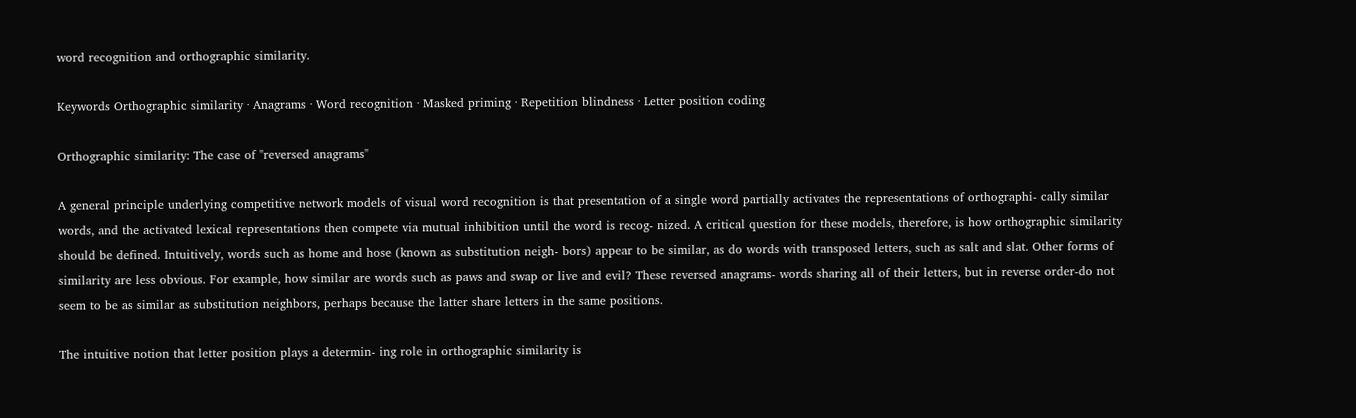word recognition and orthographic similarity.

Keywords Orthographic similarity · Anagrams · Word recognition · Masked priming · Repetition blindness · Letter position coding

Orthographic similarity: The case of "reversed anagrams"

A general principle underlying competitive network models of visual word recognition is that presentation of a single word partially activates the representations of orthographi- cally similar words, and the activated lexical representations then compete via mutual inhibition until the word is recog- nized. A critical question for these models, therefore, is how orthographic similarity should be defined. Intuitively, words such as home and hose (known as substitution neigh- bors) appear to be similar, as do words with transposed letters, such as salt and slat. Other forms of similarity are less obvious. For example, how similar are words such as paws and swap or live and evil? These reversed anagrams- words sharing all of their letters, but in reverse order-do not seem to be as similar as substitution neighbors, perhaps because the latter share letters in the same positions.

The intuitive notion that letter position plays a determin- ing role in orthographic similarity is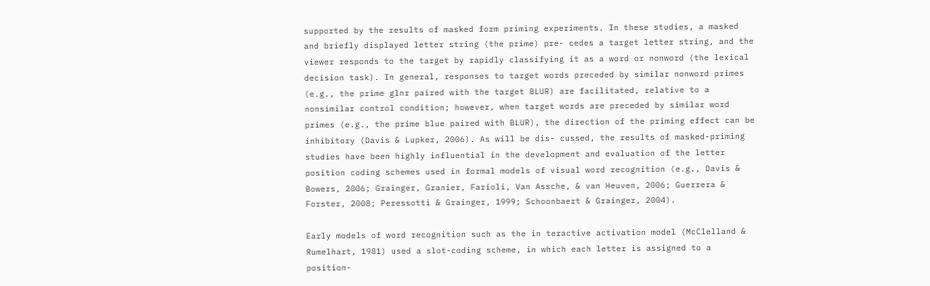supported by the results of masked form priming experiments. In these studies, a masked and briefly displayed letter string (the prime) pre- cedes a target letter string, and the viewer responds to the target by rapidly classifying it as a word or nonword (the lexical decision task). In general, responses to target words preceded by similar nonword primes (e.g., the prime glnr paired with the target BLUR) are facilitated, relative to a nonsimilar control condition; however, when target words are preceded by similar word primes (e.g., the prime blue paired with BLUR), the direction of the priming effect can be inhibitory (Davis & Lupker, 2006). As will be dis- cussed, the results of masked-priming studies have been highly influential in the development and evaluation of the letter position coding schemes used in formal models of visual word recognition (e.g., Davis & Bowers, 2006; Grainger, Granier, Farioli, Van Assche, & van Heuven, 2006; Guerrera & Forster, 2008; Peressotti & Grainger, 1999; Schoonbaert & Grainger, 2004).

Early models of word recognition such as the in teractive activation model (McClelland & Rumelhart, 1981) used a slot-coding scheme, in which each letter is assigned to a position-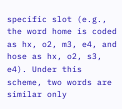specific slot (e.g., the word home is coded as hx, o2, m3, e4, and hose as hx, o2, s3, e4). Under this scheme, two words are similar only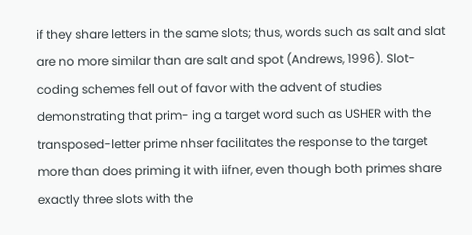if they share letters in the same slots; thus, words such as salt and slat are no more similar than are salt and spot (Andrews, 1996). Slot-coding schemes fell out of favor with the advent of studies demonstrating that prim- ing a target word such as USHER with the transposed-letter prime nhser facilitates the response to the target more than does priming it with iifner, even though both primes share exactly three slots with the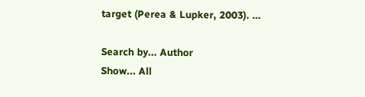target (Perea & Lupker, 2003). …

Search by... Author
Show... All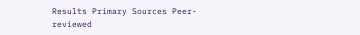Results Primary Sources Peer-reviewed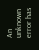An unknown error has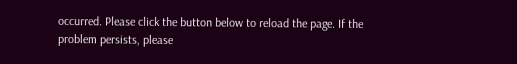occurred. Please click the button below to reload the page. If the problem persists, please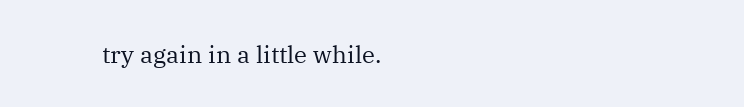try again in a little while.